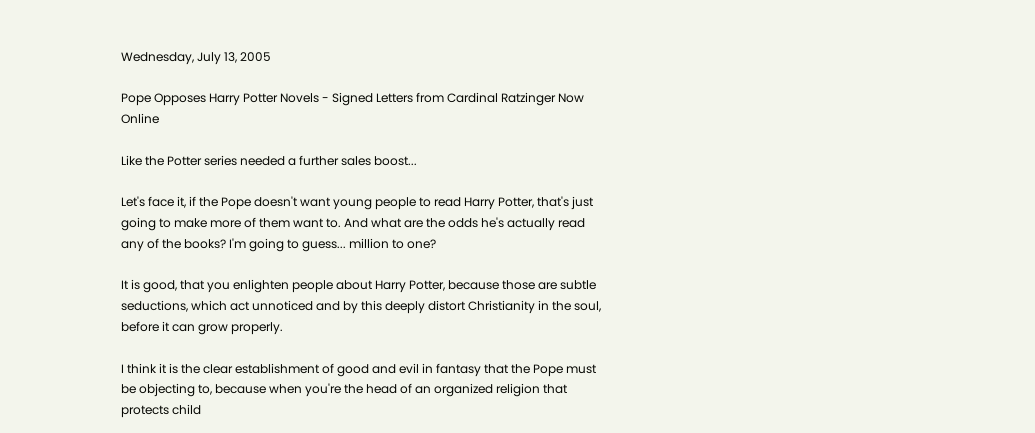Wednesday, July 13, 2005

Pope Opposes Harry Potter Novels - Signed Letters from Cardinal Ratzinger Now Online

Like the Potter series needed a further sales boost...

Let's face it, if the Pope doesn't want young people to read Harry Potter, that's just going to make more of them want to. And what are the odds he's actually read any of the books? I'm going to guess... million to one?

It is good, that you enlighten people about Harry Potter, because those are subtle seductions, which act unnoticed and by this deeply distort Christianity in the soul, before it can grow properly.

I think it is the clear establishment of good and evil in fantasy that the Pope must be objecting to, because when you're the head of an organized religion that protects child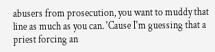abusers from prosecution, you want to muddy that line as much as you can. 'Cause I'm guessing that a priest forcing an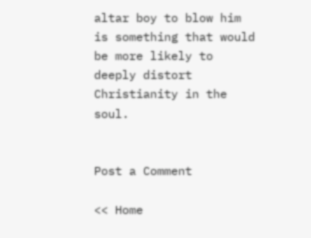altar boy to blow him is something that would be more likely to deeply distort Christianity in the soul.


Post a Comment

<< Home